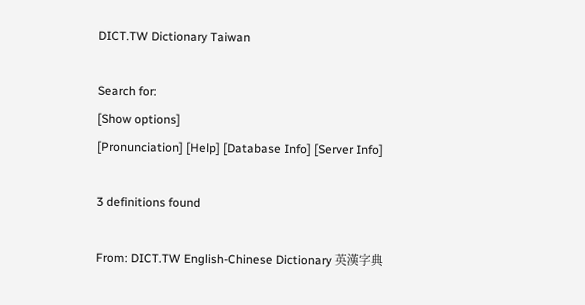DICT.TW Dictionary Taiwan

Search for:
[Show options]
[Pronunciation] [Help] [Database Info] [Server Info]

3 definitions found

From: DICT.TW English-Chinese Dictionary 英漢字典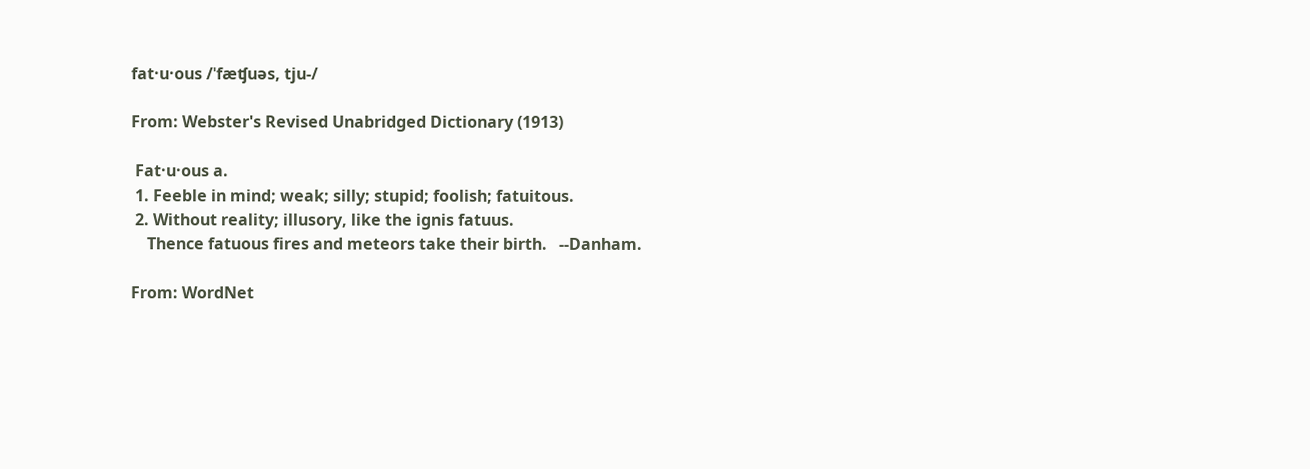fat·u·ous /ˈfæʧuəs, tju-/

From: Webster's Revised Unabridged Dictionary (1913)

 Fat·u·ous a.
 1. Feeble in mind; weak; silly; stupid; foolish; fatuitous.
 2. Without reality; illusory, like the ignis fatuus.
    Thence fatuous fires and meteors take their birth.   --Danham.

From: WordNet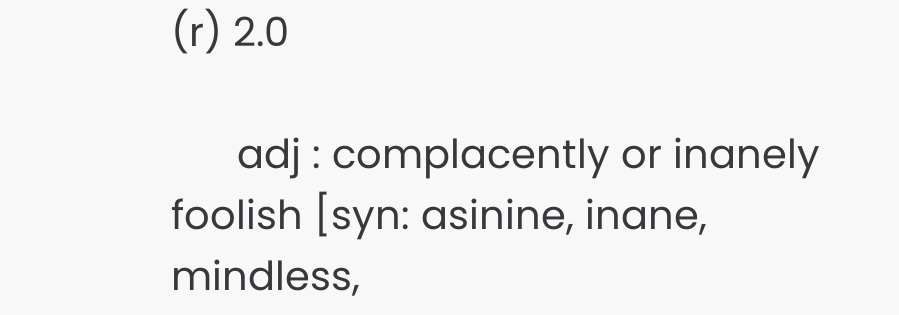(r) 2.0

      adj : complacently or inanely foolish [syn: asinine, inane, mindless,